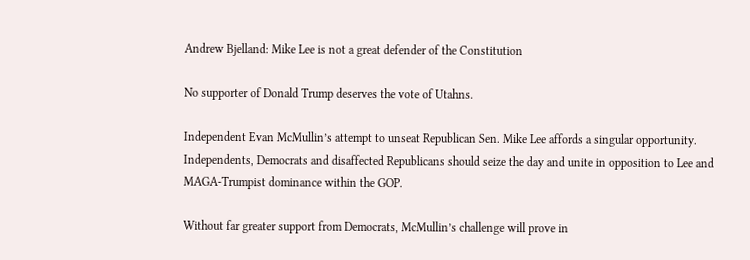Andrew Bjelland: Mike Lee is not a great defender of the Constitution

No supporter of Donald Trump deserves the vote of Utahns.

Independent Evan McMullin’s attempt to unseat Republican Sen. Mike Lee affords a singular opportunity. Independents, Democrats and disaffected Republicans should seize the day and unite in opposition to Lee and MAGA-Trumpist dominance within the GOP.

Without far greater support from Democrats, McMullin’s challenge will prove in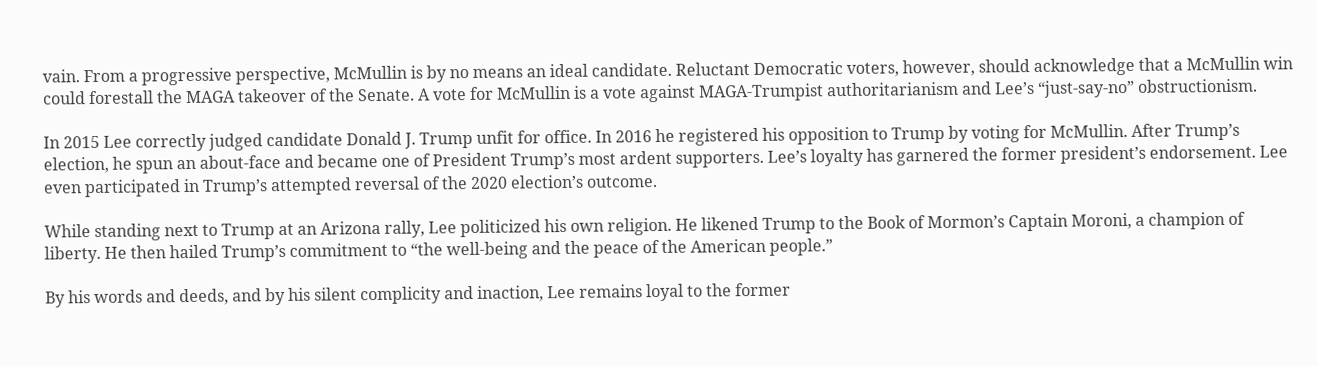vain. From a progressive perspective, McMullin is by no means an ideal candidate. Reluctant Democratic voters, however, should acknowledge that a McMullin win could forestall the MAGA takeover of the Senate. A vote for McMullin is a vote against MAGA-Trumpist authoritarianism and Lee’s “just-say-no” obstructionism.

In 2015 Lee correctly judged candidate Donald J. Trump unfit for office. In 2016 he registered his opposition to Trump by voting for McMullin. After Trump’s election, he spun an about-face and became one of President Trump’s most ardent supporters. Lee’s loyalty has garnered the former president’s endorsement. Lee even participated in Trump’s attempted reversal of the 2020 election’s outcome.

While standing next to Trump at an Arizona rally, Lee politicized his own religion. He likened Trump to the Book of Mormon’s Captain Moroni, a champion of liberty. He then hailed Trump’s commitment to “the well-being and the peace of the American people.”

By his words and deeds, and by his silent complicity and inaction, Lee remains loyal to the former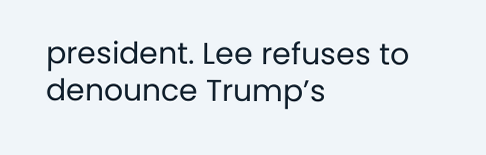president. Lee refuses to denounce Trump’s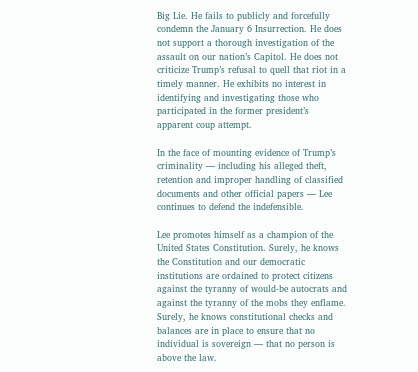Big Lie. He fails to publicly and forcefully condemn the January 6 Insurrection. He does not support a thorough investigation of the assault on our nation’s Capitol. He does not criticize Trump’s refusal to quell that riot in a timely manner. He exhibits no interest in identifying and investigating those who participated in the former president’s apparent coup attempt.

In the face of mounting evidence of Trump’s criminality — including his alleged theft, retention and improper handling of classified documents and other official papers — Lee continues to defend the indefensible.

Lee promotes himself as a champion of the United States Constitution. Surely, he knows the Constitution and our democratic institutions are ordained to protect citizens against the tyranny of would-be autocrats and against the tyranny of the mobs they enflame. Surely, he knows constitutional checks and balances are in place to ensure that no individual is sovereign — that no person is above the law.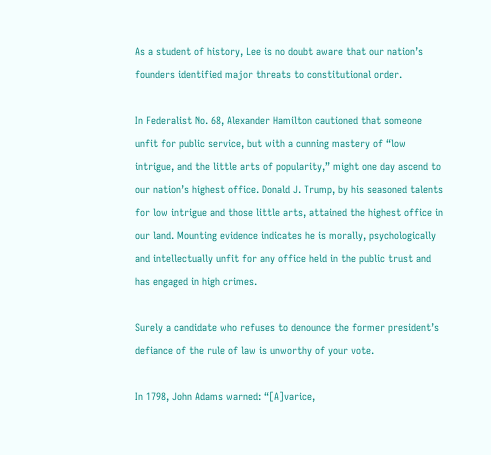As a student of history, Lee is no doubt aware that our nation’s founders identified major threats to constitutional order.

In Federalist No. 68, Alexander Hamilton cautioned that someone unfit for public service, but with a cunning mastery of “low intrigue, and the little arts of popularity,” might one day ascend to our nation’s highest office. Donald J. Trump, by his seasoned talents for low intrigue and those little arts, attained the highest office in our land. Mounting evidence indicates he is morally, psychologically and intellectually unfit for any office held in the public trust and has engaged in high crimes.

Surely a candidate who refuses to denounce the former president’s defiance of the rule of law is unworthy of your vote.

In 1798, John Adams warned: “[A]varice,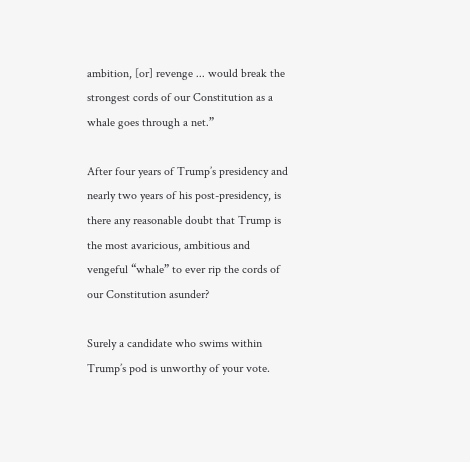ambition, [or] revenge ... would break the strongest cords of our Constitution as a whale goes through a net.”

After four years of Trump’s presidency and nearly two years of his post-presidency, is there any reasonable doubt that Trump is the most avaricious, ambitious and vengeful “whale” to ever rip the cords of our Constitution asunder?

Surely a candidate who swims within Trump’s pod is unworthy of your vote.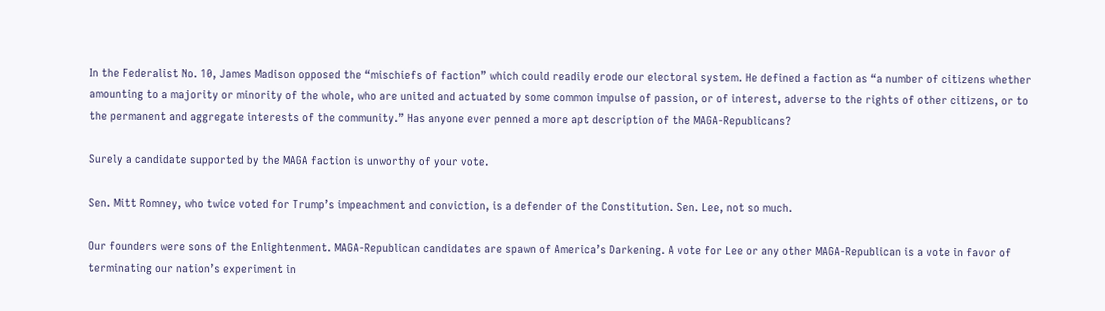In the Federalist No. 10, James Madison opposed the “mischiefs of faction” which could readily erode our electoral system. He defined a faction as “a number of citizens whether amounting to a majority or minority of the whole, who are united and actuated by some common impulse of passion, or of interest, adverse to the rights of other citizens, or to the permanent and aggregate interests of the community.” Has anyone ever penned a more apt description of the MAGA-Republicans?

Surely a candidate supported by the MAGA faction is unworthy of your vote.

Sen. Mitt Romney, who twice voted for Trump’s impeachment and conviction, is a defender of the Constitution. Sen. Lee, not so much.

Our founders were sons of the Enlightenment. MAGA-Republican candidates are spawn of America’s Darkening. A vote for Lee or any other MAGA-Republican is a vote in favor of terminating our nation’s experiment in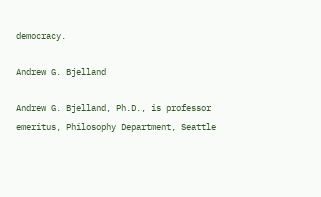democracy.

Andrew G. Bjelland

Andrew G. Bjelland, Ph.D., is professor emeritus, Philosophy Department, Seattle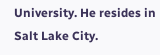University. He resides in Salt Lake City.